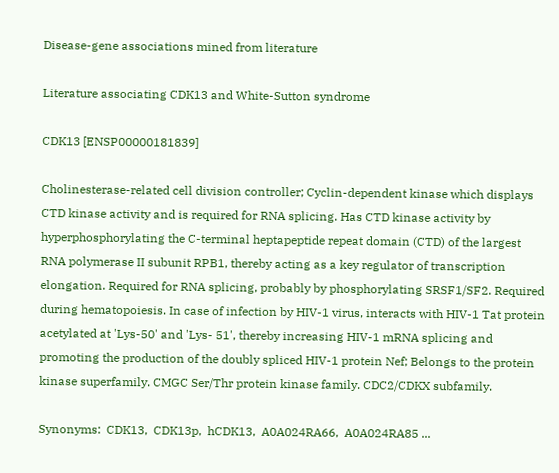Disease-gene associations mined from literature

Literature associating CDK13 and White-Sutton syndrome

CDK13 [ENSP00000181839]

Cholinesterase-related cell division controller; Cyclin-dependent kinase which displays CTD kinase activity and is required for RNA splicing. Has CTD kinase activity by hyperphosphorylating the C-terminal heptapeptide repeat domain (CTD) of the largest RNA polymerase II subunit RPB1, thereby acting as a key regulator of transcription elongation. Required for RNA splicing, probably by phosphorylating SRSF1/SF2. Required during hematopoiesis. In case of infection by HIV-1 virus, interacts with HIV-1 Tat protein acetylated at 'Lys-50' and 'Lys- 51', thereby increasing HIV-1 mRNA splicing and promoting the production of the doubly spliced HIV-1 protein Nef; Belongs to the protein kinase superfamily. CMGC Ser/Thr protein kinase family. CDC2/CDKX subfamily.

Synonyms:  CDK13,  CDK13p,  hCDK13,  A0A024RA66,  A0A024RA85 ...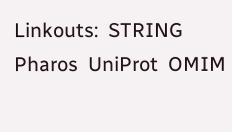Linkouts:  STRING  Pharos  UniProt  OMIM